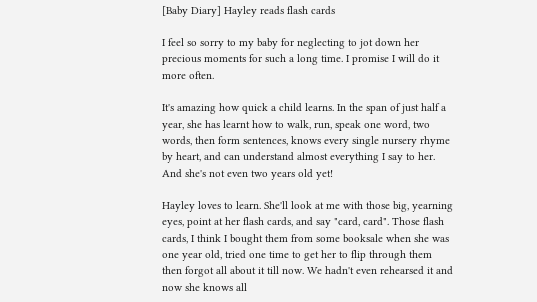[Baby Diary] Hayley reads flash cards

I feel so sorry to my baby for neglecting to jot down her precious moments for such a long time. I promise I will do it more often.

It's amazing how quick a child learns. In the span of just half a year, she has learnt how to walk, run, speak one word, two words, then form sentences, knows every single nursery rhyme by heart, and can understand almost everything I say to her. And she's not even two years old yet!

Hayley loves to learn. She'll look at me with those big, yearning eyes, point at her flash cards, and say "card, card". Those flash cards, I think I bought them from some booksale when she was one year old, tried one time to get her to flip through them then forgot all about it till now. We hadn't even rehearsed it and now she knows all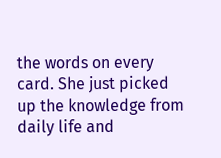the words on every card. She just picked up the knowledge from daily life and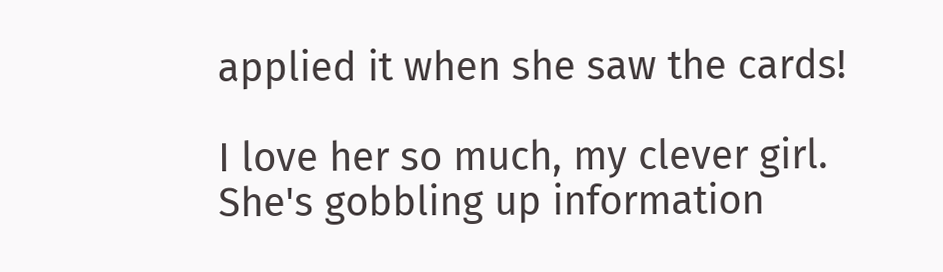applied it when she saw the cards!

I love her so much, my clever girl. She's gobbling up information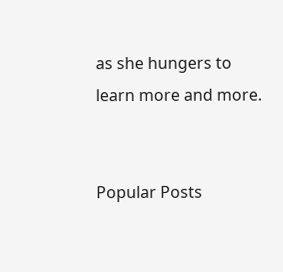as she hungers to learn more and more.


Popular Posts